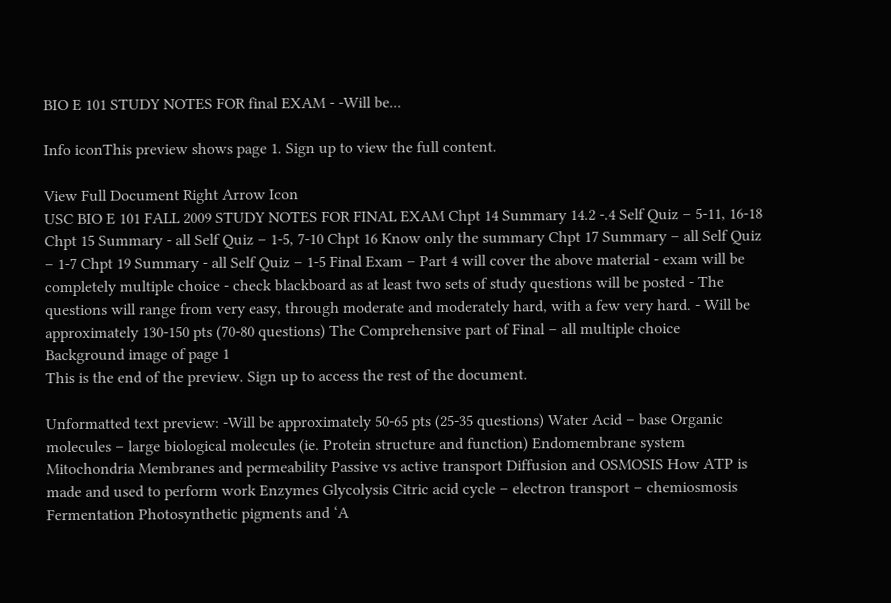BIO E 101 STUDY NOTES FOR final EXAM - -Will be...

Info iconThis preview shows page 1. Sign up to view the full content.

View Full Document Right Arrow Icon
USC BIO E 101 FALL 2009 STUDY NOTES FOR FINAL EXAM Chpt 14 Summary 14.2 -.4 Self Quiz – 5-11, 16-18 Chpt 15 Summary - all Self Quiz – 1-5, 7-10 Chpt 16 Know only the summary Chpt 17 Summary – all Self Quiz – 1-7 Chpt 19 Summary - all Self Quiz – 1-5 Final Exam – Part 4 will cover the above material - exam will be completely multiple choice - check blackboard as at least two sets of study questions will be posted - The questions will range from very easy, through moderate and moderately hard, with a few very hard. - Will be approximately 130-150 pts (70-80 questions) The Comprehensive part of Final – all multiple choice
Background image of page 1
This is the end of the preview. Sign up to access the rest of the document.

Unformatted text preview: -Will be approximately 50-65 pts (25-35 questions) Water Acid – base Organic molecules – large biological molecules (ie. Protein structure and function) Endomembrane system Mitochondria Membranes and permeability Passive vs active transport Diffusion and OSMOSIS How ATP is made and used to perform work Enzymes Glycolysis Citric acid cycle – electron transport – chemiosmosis Fermentation Photosynthetic pigments and ‘A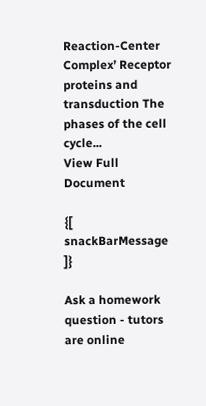Reaction-Center Complex’ Receptor proteins and transduction The phases of the cell cycle...
View Full Document

{[ snackBarMessage ]}

Ask a homework question - tutors are online